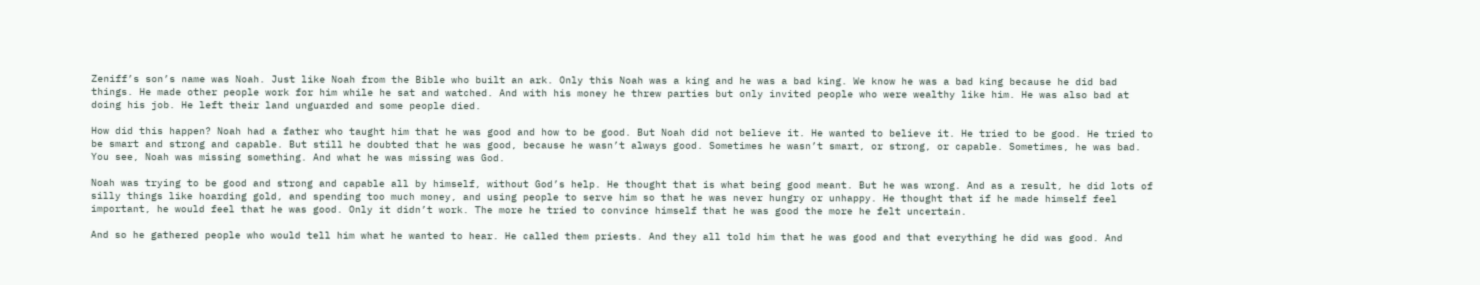Zeniff’s son’s name was Noah. Just like Noah from the Bible who built an ark. Only this Noah was a king and he was a bad king. We know he was a bad king because he did bad things. He made other people work for him while he sat and watched. And with his money he threw parties but only invited people who were wealthy like him. He was also bad at doing his job. He left their land unguarded and some people died.

How did this happen? Noah had a father who taught him that he was good and how to be good. But Noah did not believe it. He wanted to believe it. He tried to be good. He tried to be smart and strong and capable. But still he doubted that he was good, because he wasn’t always good. Sometimes he wasn’t smart, or strong, or capable. Sometimes, he was bad. You see, Noah was missing something. And what he was missing was God.

Noah was trying to be good and strong and capable all by himself, without God’s help. He thought that is what being good meant. But he was wrong. And as a result, he did lots of silly things like hoarding gold, and spending too much money, and using people to serve him so that he was never hungry or unhappy. He thought that if he made himself feel important, he would feel that he was good. Only it didn’t work. The more he tried to convince himself that he was good the more he felt uncertain.

And so he gathered people who would tell him what he wanted to hear. He called them priests. And they all told him that he was good and that everything he did was good. And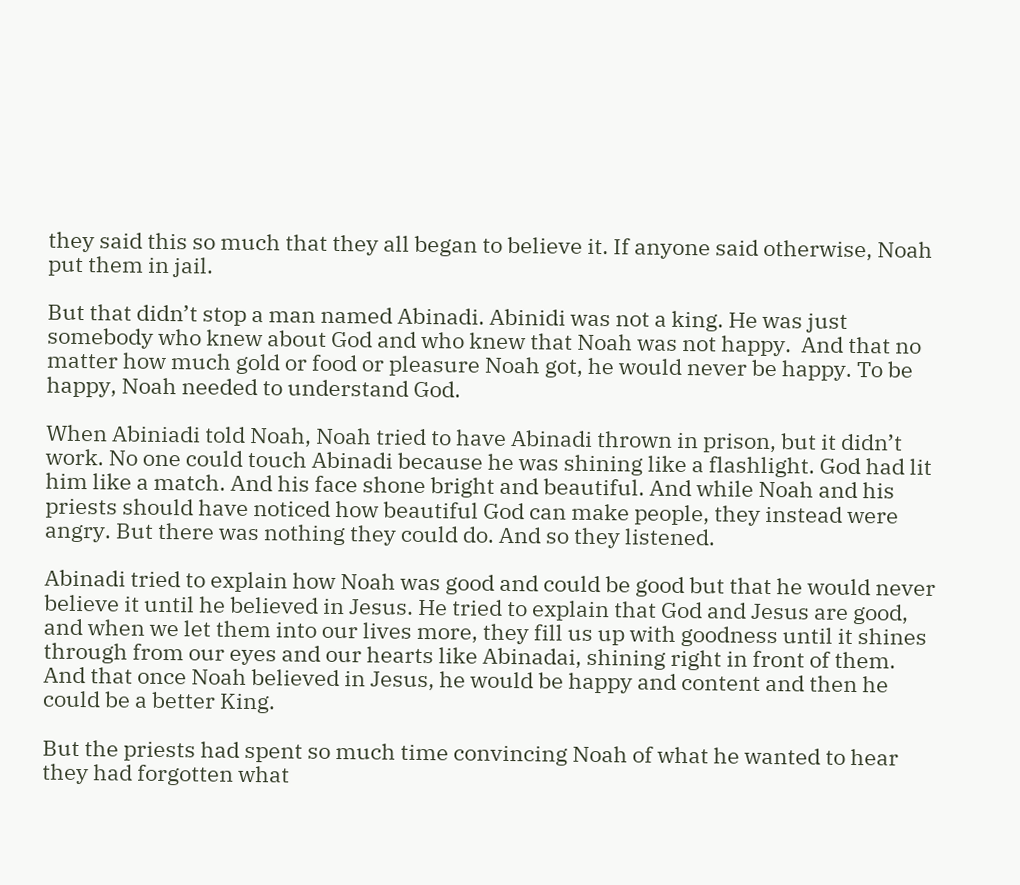they said this so much that they all began to believe it. If anyone said otherwise, Noah put them in jail.

But that didn’t stop a man named Abinadi. Abinidi was not a king. He was just somebody who knew about God and who knew that Noah was not happy.  And that no matter how much gold or food or pleasure Noah got, he would never be happy. To be happy, Noah needed to understand God.

When Abiniadi told Noah, Noah tried to have Abinadi thrown in prison, but it didn’t work. No one could touch Abinadi because he was shining like a flashlight. God had lit him like a match. And his face shone bright and beautiful. And while Noah and his priests should have noticed how beautiful God can make people, they instead were angry. But there was nothing they could do. And so they listened.

Abinadi tried to explain how Noah was good and could be good but that he would never believe it until he believed in Jesus. He tried to explain that God and Jesus are good, and when we let them into our lives more, they fill us up with goodness until it shines through from our eyes and our hearts like Abinadai, shining right in front of them. And that once Noah believed in Jesus, he would be happy and content and then he could be a better King.

But the priests had spent so much time convincing Noah of what he wanted to hear they had forgotten what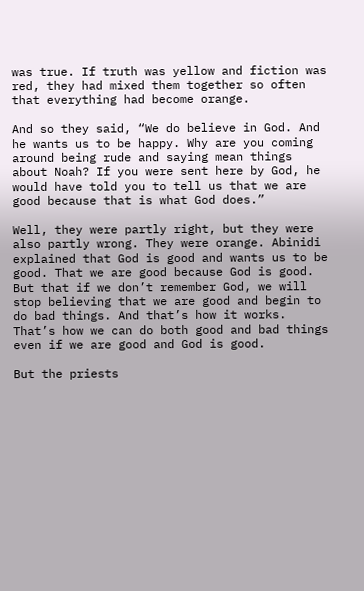was true. If truth was yellow and fiction was red, they had mixed them together so often that everything had become orange.

And so they said, “We do believe in God. And he wants us to be happy. Why are you coming around being rude and saying mean things about Noah? If you were sent here by God, he would have told you to tell us that we are good because that is what God does.”

Well, they were partly right, but they were also partly wrong. They were orange. Abinidi explained that God is good and wants us to be good. That we are good because God is good. But that if we don’t remember God, we will stop believing that we are good and begin to do bad things. And that’s how it works. That’s how we can do both good and bad things even if we are good and God is good.

But the priests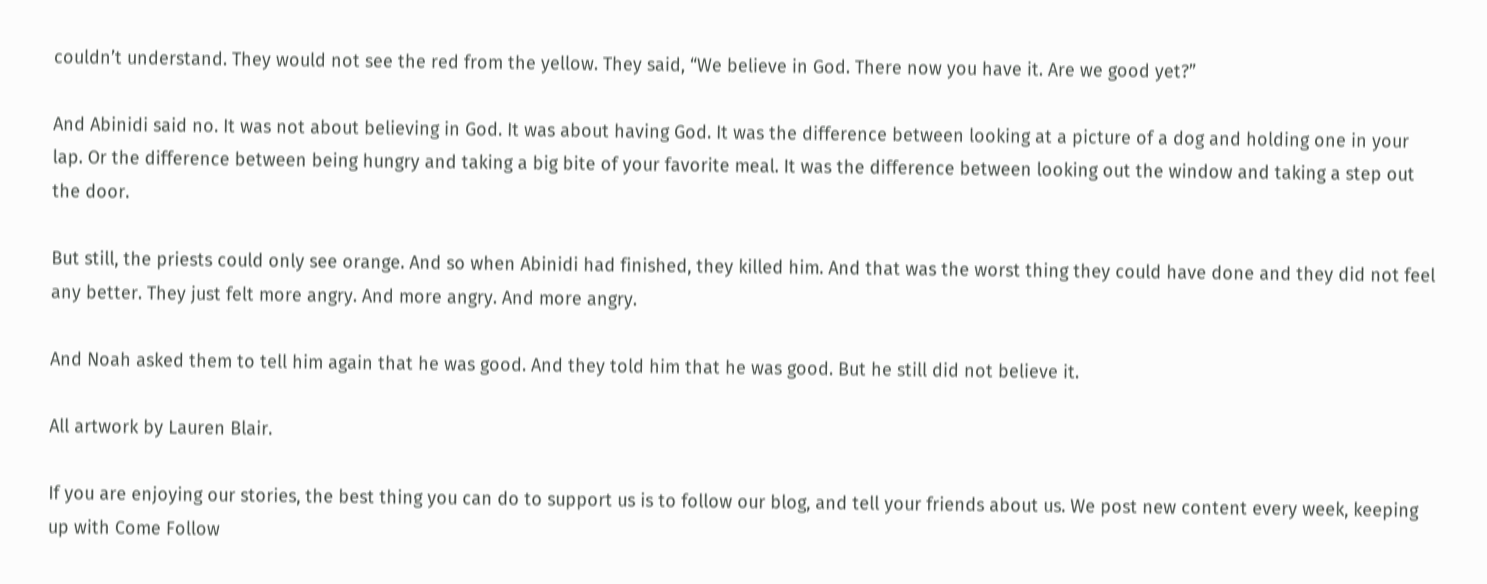couldn’t understand. They would not see the red from the yellow. They said, “We believe in God. There now you have it. Are we good yet?”

And Abinidi said no. It was not about believing in God. It was about having God. It was the difference between looking at a picture of a dog and holding one in your lap. Or the difference between being hungry and taking a big bite of your favorite meal. It was the difference between looking out the window and taking a step out the door.

But still, the priests could only see orange. And so when Abinidi had finished, they killed him. And that was the worst thing they could have done and they did not feel any better. They just felt more angry. And more angry. And more angry.

And Noah asked them to tell him again that he was good. And they told him that he was good. But he still did not believe it.

All artwork by Lauren Blair.

If you are enjoying our stories, the best thing you can do to support us is to follow our blog, and tell your friends about us. We post new content every week, keeping up with Come Follow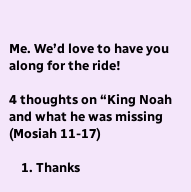Me. We’d love to have you along for the ride!

4 thoughts on “King Noah and what he was missing (Mosiah 11-17)

    1. Thanks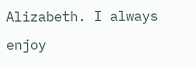Alizabeth. I always enjoy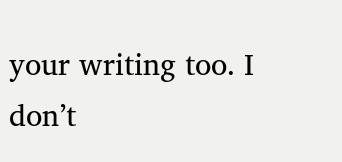your writing too. I don’t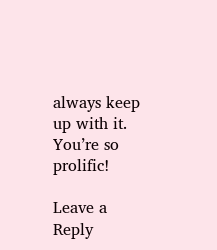always keep up with it. You’re so prolific!

Leave a Reply